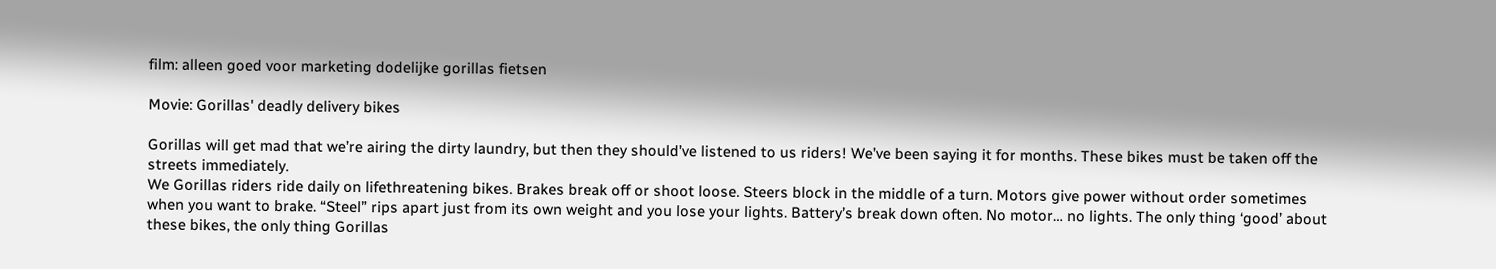film: alleen goed voor marketing dodelijke gorillas fietsen

Movie: Gorillas' deadly delivery bikes

Gorillas will get mad that we’re airing the dirty laundry, but then they should’ve listened to us riders! We’ve been saying it for months. These bikes must be taken off the streets immediately.
We Gorillas riders ride daily on lifethreatening bikes. Brakes break off or shoot loose. Steers block in the middle of a turn. Motors give power without order sometimes when you want to brake. “Steel” rips apart just from its own weight and you lose your lights. Battery’s break down often. No motor… no lights. The only thing ‘good’ about these bikes, the only thing Gorillas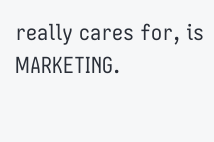really cares for, is MARKETING.